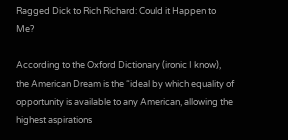Ragged Dick to Rich Richard: Could it Happen to Me?

According to the Oxford Dictionary (ironic I know), the American Dream is the “ideal by which equality of opportunity is available to any American, allowing the highest aspirations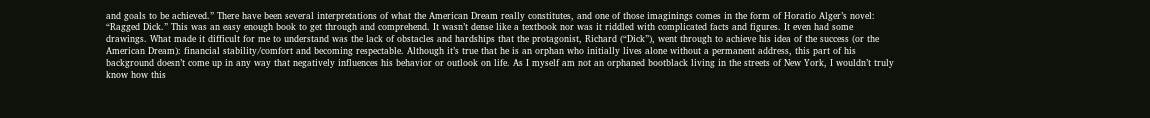and goals to be achieved.” There have been several interpretations of what the American Dream really constitutes, and one of those imaginings comes in the form of Horatio Alger’s novel: “Ragged Dick.” This was an easy enough book to get through and comprehend. It wasn’t dense like a textbook nor was it riddled with complicated facts and figures. It even had some drawings. What made it difficult for me to understand was the lack of obstacles and hardships that the protagonist, Richard (“Dick”), went through to achieve his idea of the success (or the American Dream): financial stability/comfort and becoming respectable. Although it’s true that he is an orphan who initially lives alone without a permanent address, this part of his background doesn’t come up in any way that negatively influences his behavior or outlook on life. As I myself am not an orphaned bootblack living in the streets of New York, I wouldn’t truly know how this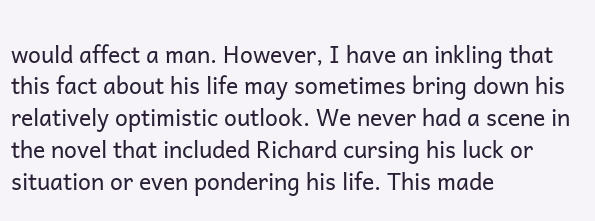would affect a man. However, I have an inkling that this fact about his life may sometimes bring down his relatively optimistic outlook. We never had a scene in the novel that included Richard cursing his luck or situation or even pondering his life. This made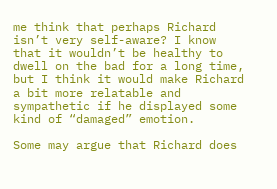me think that perhaps Richard isn’t very self-aware? I know that it wouldn’t be healthy to dwell on the bad for a long time, but I think it would make Richard a bit more relatable and sympathetic if he displayed some kind of “damaged” emotion.

Some may argue that Richard does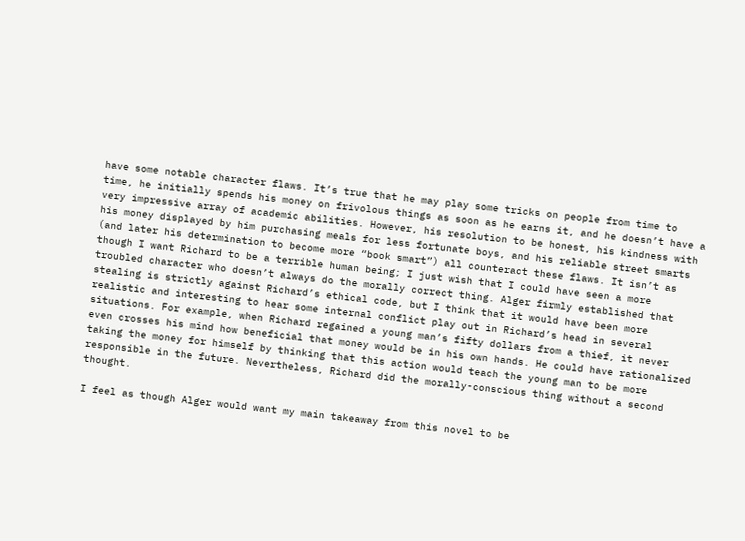have some notable character flaws. It’s true that he may play some tricks on people from time to time, he initially spends his money on frivolous things as soon as he earns it, and he doesn’t have a very impressive array of academic abilities. However, his resolution to be honest, his kindness with his money displayed by him purchasing meals for less fortunate boys, and his reliable street smarts (and later his determination to become more “book smart”) all counteract these flaws. It isn’t as though I want Richard to be a terrible human being; I just wish that I could have seen a more troubled character who doesn’t always do the morally correct thing. Alger firmly established that stealing is strictly against Richard’s ethical code, but I think that it would have been more realistic and interesting to hear some internal conflict play out in Richard’s head in several situations. For example, when Richard regained a young man’s fifty dollars from a thief, it never even crosses his mind how beneficial that money would be in his own hands. He could have rationalized taking the money for himself by thinking that this action would teach the young man to be more responsible in the future. Nevertheless, Richard did the morally-conscious thing without a second thought.

I feel as though Alger would want my main takeaway from this novel to be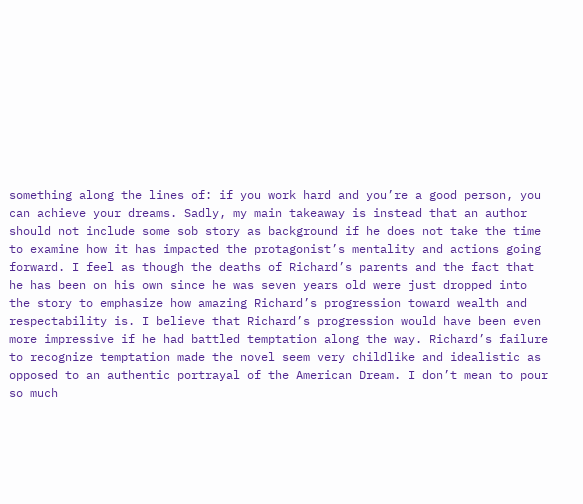something along the lines of: if you work hard and you’re a good person, you can achieve your dreams. Sadly, my main takeaway is instead that an author should not include some sob story as background if he does not take the time to examine how it has impacted the protagonist’s mentality and actions going forward. I feel as though the deaths of Richard’s parents and the fact that he has been on his own since he was seven years old were just dropped into the story to emphasize how amazing Richard’s progression toward wealth and respectability is. I believe that Richard’s progression would have been even more impressive if he had battled temptation along the way. Richard’s failure to recognize temptation made the novel seem very childlike and idealistic as opposed to an authentic portrayal of the American Dream. I don’t mean to pour so much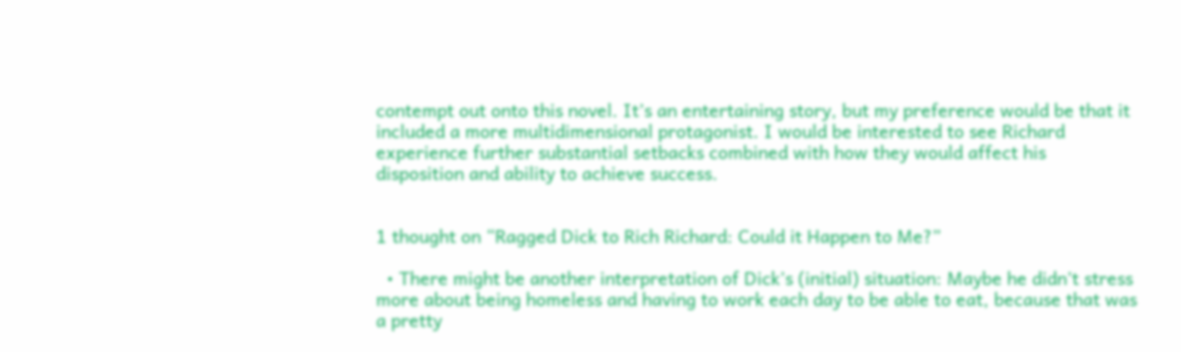contempt out onto this novel. It’s an entertaining story, but my preference would be that it included a more multidimensional protagonist. I would be interested to see Richard experience further substantial setbacks combined with how they would affect his disposition and ability to achieve success.


1 thought on “Ragged Dick to Rich Richard: Could it Happen to Me?”

  • There might be another interpretation of Dick’s (initial) situation: Maybe he didn’t stress more about being homeless and having to work each day to be able to eat, because that was a pretty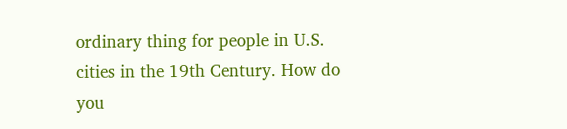ordinary thing for people in U.S. cities in the 19th Century. How do you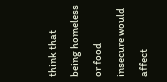think that being homeless or food insecure would affect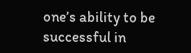one’s ability to be successful in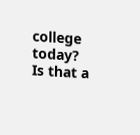college today? Is that a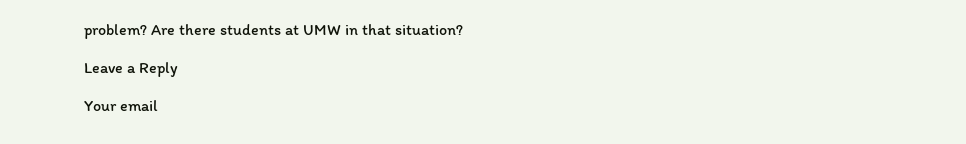problem? Are there students at UMW in that situation?

Leave a Reply

Your email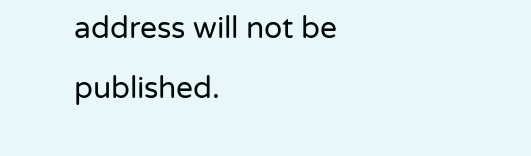address will not be published.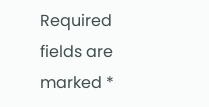Required fields are marked *